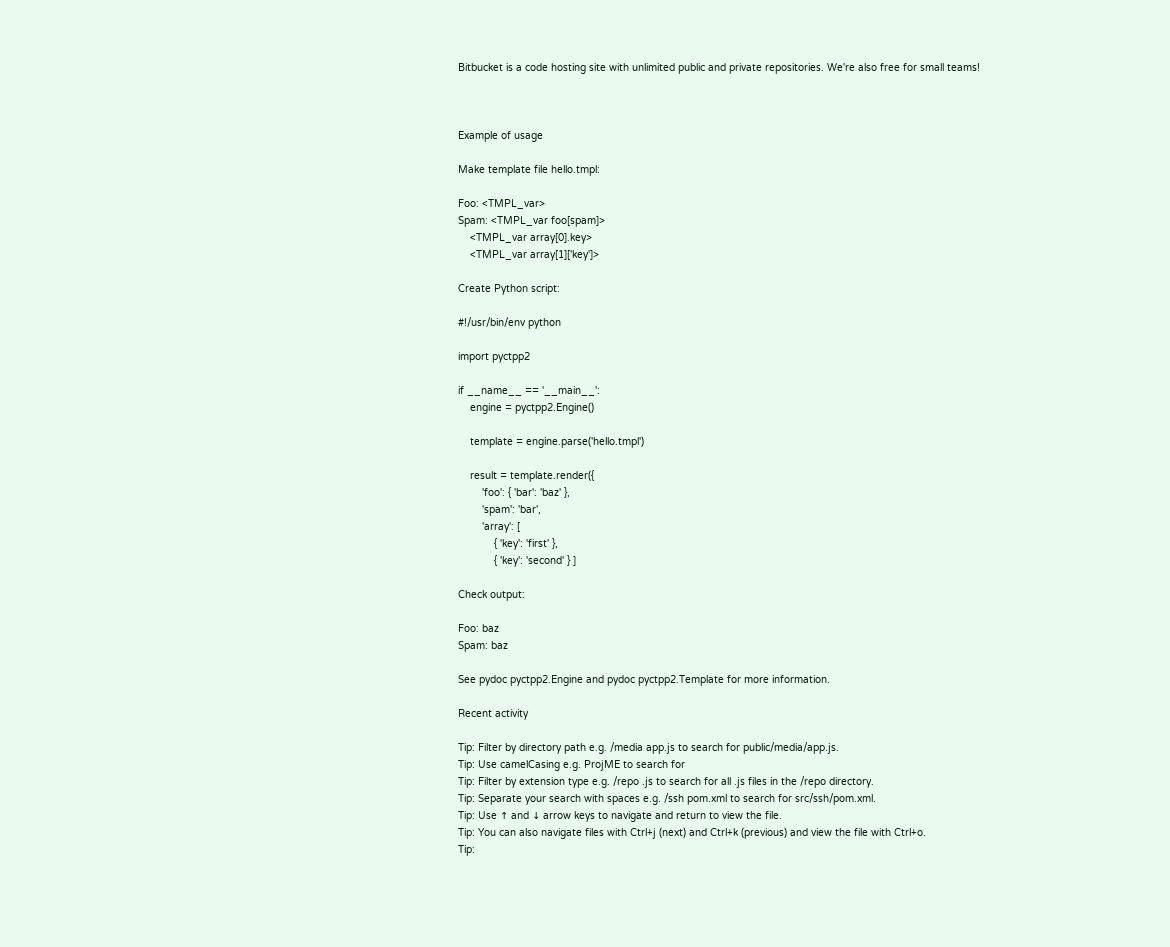Bitbucket is a code hosting site with unlimited public and private repositories. We're also free for small teams!



Example of usage

Make template file hello.tmpl:

Foo: <TMPL_var>
Spam: <TMPL_var foo[spam]>
    <TMPL_var array[0].key>
    <TMPL_var array[1]['key']>

Create Python script:

#!/usr/bin/env python

import pyctpp2

if __name__ == '__main__':
    engine = pyctpp2.Engine()

    template = engine.parse('hello.tmpl')

    result = template.render({
        'foo': { 'bar': 'baz' },
        'spam': 'bar',
        'array': [
            { 'key': 'first' },
            { 'key': 'second' } ]

Check output:

Foo: baz
Spam: baz

See pydoc pyctpp2.Engine and pydoc pyctpp2.Template for more information.

Recent activity

Tip: Filter by directory path e.g. /media app.js to search for public/media/app.js.
Tip: Use camelCasing e.g. ProjME to search for
Tip: Filter by extension type e.g. /repo .js to search for all .js files in the /repo directory.
Tip: Separate your search with spaces e.g. /ssh pom.xml to search for src/ssh/pom.xml.
Tip: Use ↑ and ↓ arrow keys to navigate and return to view the file.
Tip: You can also navigate files with Ctrl+j (next) and Ctrl+k (previous) and view the file with Ctrl+o.
Tip: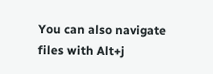You can also navigate files with Alt+j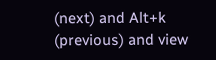(next) and Alt+k (previous) and view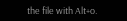the file with Alt+o.